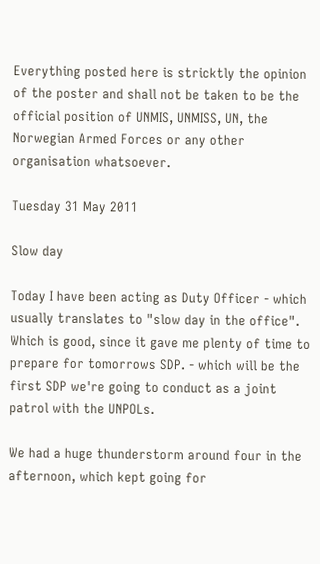Everything posted here is stricktly the opinion of the poster and shall not be taken to be the official position of UNMIS, UNMISS, UN, the Norwegian Armed Forces or any other organisation whatsoever.

Tuesday 31 May 2011

Slow day

Today I have been acting as Duty Officer - which usually translates to "slow day in the office". Which is good, since it gave me plenty of time to prepare for tomorrows SDP. - which will be the first SDP we're going to conduct as a joint patrol with the UNPOLs.

We had a huge thunderstorm around four in the afternoon, which kept going for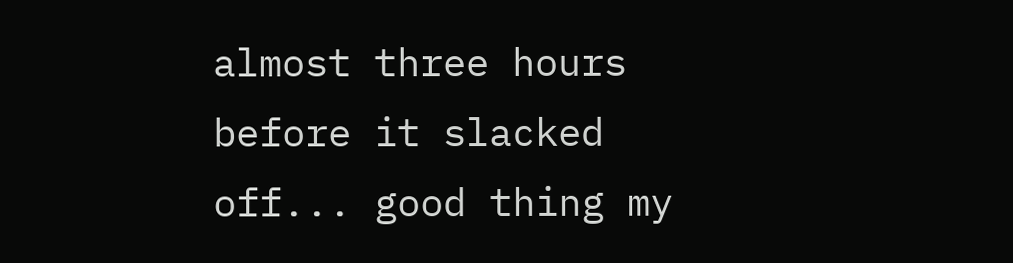almost three hours before it slacked off... good thing my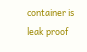container is leak proof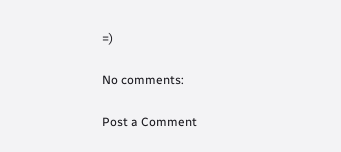=)

No comments:

Post a Comment